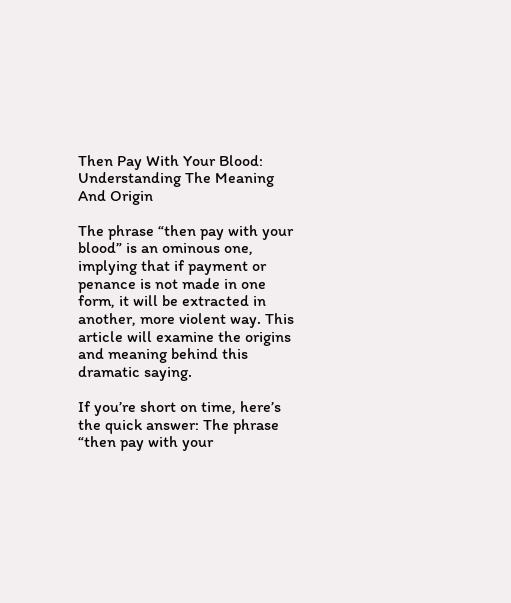Then Pay With Your Blood: Understanding The Meaning And Origin

The phrase “then pay with your blood” is an ominous one, implying that if payment or penance is not made in one form, it will be extracted in another, more violent way. This article will examine the origins and meaning behind this dramatic saying.

If you’re short on time, here’s the quick answer: The phrase “then pay with your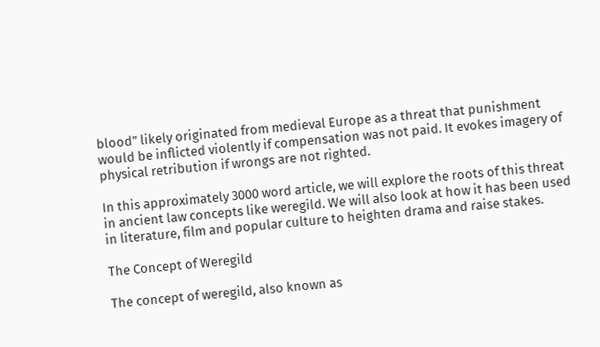blood” likely originated from medieval Europe as a threat that punishment would be inflicted violently if compensation was not paid. It evokes imagery of physical retribution if wrongs are not righted.

In this approximately 3000 word article, we will explore the roots of this threat in ancient law concepts like weregild. We will also look at how it has been used in literature, film and popular culture to heighten drama and raise stakes.

The Concept of Weregild

The concept of weregild, also known as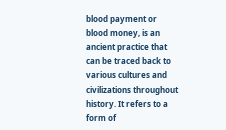blood payment or blood money, is an ancient practice that can be traced back to various cultures and civilizations throughout history. It refers to a form of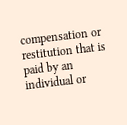compensation or restitution that is paid by an individual or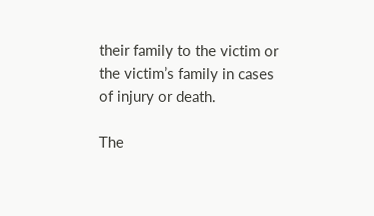their family to the victim or the victim’s family in cases of injury or death.

The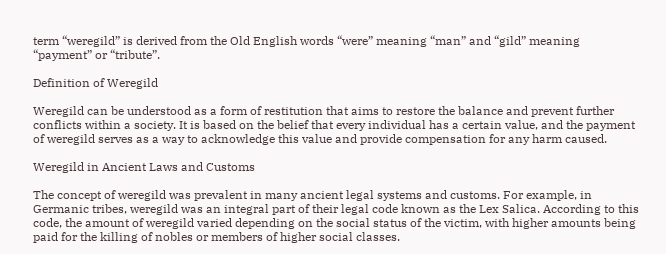term “weregild” is derived from the Old English words “were” meaning “man” and “gild” meaning “payment” or “tribute”.

Definition of Weregild

Weregild can be understood as a form of restitution that aims to restore the balance and prevent further conflicts within a society. It is based on the belief that every individual has a certain value, and the payment of weregild serves as a way to acknowledge this value and provide compensation for any harm caused.

Weregild in Ancient Laws and Customs

The concept of weregild was prevalent in many ancient legal systems and customs. For example, in Germanic tribes, weregild was an integral part of their legal code known as the Lex Salica. According to this code, the amount of weregild varied depending on the social status of the victim, with higher amounts being paid for the killing of nobles or members of higher social classes.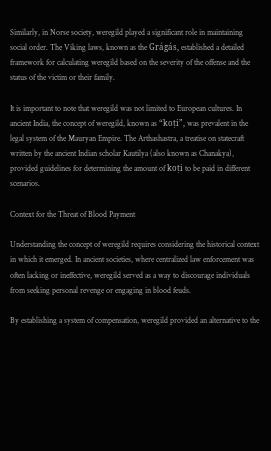Similarly, in Norse society, weregild played a significant role in maintaining social order. The Viking laws, known as the Grágás, established a detailed framework for calculating weregild based on the severity of the offense and the status of the victim or their family.

It is important to note that weregild was not limited to European cultures. In ancient India, the concept of weregild, known as “koṭi”, was prevalent in the legal system of the Mauryan Empire. The Arthashastra, a treatise on statecraft written by the ancient Indian scholar Kautilya (also known as Chanakya), provided guidelines for determining the amount of koṭi to be paid in different scenarios.

Context for the Threat of Blood Payment

Understanding the concept of weregild requires considering the historical context in which it emerged. In ancient societies, where centralized law enforcement was often lacking or ineffective, weregild served as a way to discourage individuals from seeking personal revenge or engaging in blood feuds.

By establishing a system of compensation, weregild provided an alternative to the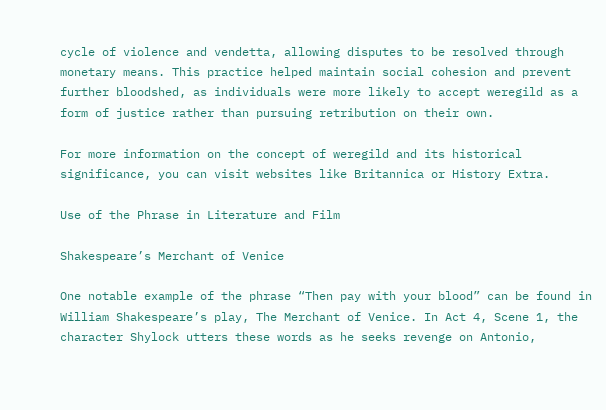cycle of violence and vendetta, allowing disputes to be resolved through monetary means. This practice helped maintain social cohesion and prevent further bloodshed, as individuals were more likely to accept weregild as a form of justice rather than pursuing retribution on their own.

For more information on the concept of weregild and its historical significance, you can visit websites like Britannica or History Extra.

Use of the Phrase in Literature and Film

Shakespeare’s Merchant of Venice

One notable example of the phrase “Then pay with your blood” can be found in William Shakespeare’s play, The Merchant of Venice. In Act 4, Scene 1, the character Shylock utters these words as he seeks revenge on Antonio,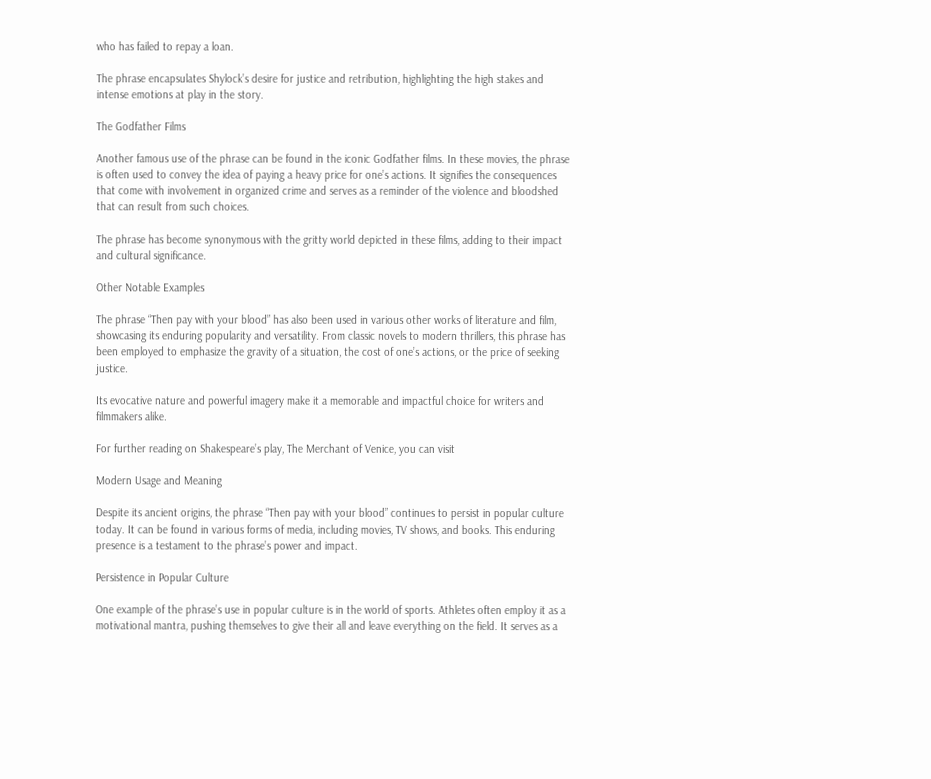who has failed to repay a loan.

The phrase encapsulates Shylock’s desire for justice and retribution, highlighting the high stakes and intense emotions at play in the story.

The Godfather Films

Another famous use of the phrase can be found in the iconic Godfather films. In these movies, the phrase is often used to convey the idea of paying a heavy price for one’s actions. It signifies the consequences that come with involvement in organized crime and serves as a reminder of the violence and bloodshed that can result from such choices.

The phrase has become synonymous with the gritty world depicted in these films, adding to their impact and cultural significance.

Other Notable Examples

The phrase “Then pay with your blood” has also been used in various other works of literature and film, showcasing its enduring popularity and versatility. From classic novels to modern thrillers, this phrase has been employed to emphasize the gravity of a situation, the cost of one’s actions, or the price of seeking justice.

Its evocative nature and powerful imagery make it a memorable and impactful choice for writers and filmmakers alike.

For further reading on Shakespeare’s play, The Merchant of Venice, you can visit

Modern Usage and Meaning

Despite its ancient origins, the phrase “Then pay with your blood” continues to persist in popular culture today. It can be found in various forms of media, including movies, TV shows, and books. This enduring presence is a testament to the phrase’s power and impact.

Persistence in Popular Culture

One example of the phrase’s use in popular culture is in the world of sports. Athletes often employ it as a motivational mantra, pushing themselves to give their all and leave everything on the field. It serves as a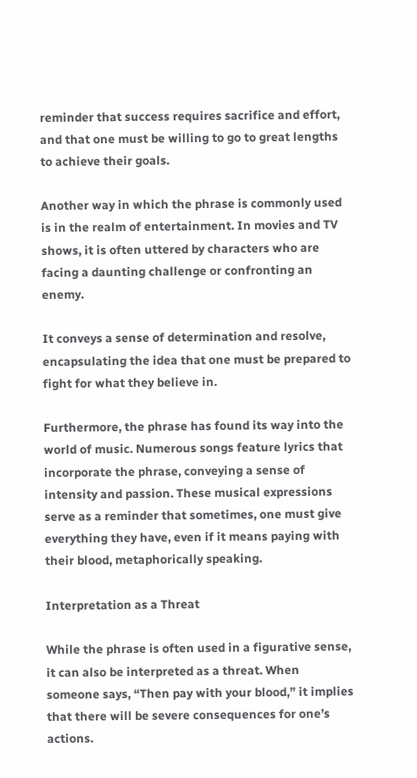reminder that success requires sacrifice and effort, and that one must be willing to go to great lengths to achieve their goals.

Another way in which the phrase is commonly used is in the realm of entertainment. In movies and TV shows, it is often uttered by characters who are facing a daunting challenge or confronting an enemy.

It conveys a sense of determination and resolve, encapsulating the idea that one must be prepared to fight for what they believe in.

Furthermore, the phrase has found its way into the world of music. Numerous songs feature lyrics that incorporate the phrase, conveying a sense of intensity and passion. These musical expressions serve as a reminder that sometimes, one must give everything they have, even if it means paying with their blood, metaphorically speaking.

Interpretation as a Threat

While the phrase is often used in a figurative sense, it can also be interpreted as a threat. When someone says, “Then pay with your blood,” it implies that there will be severe consequences for one’s actions.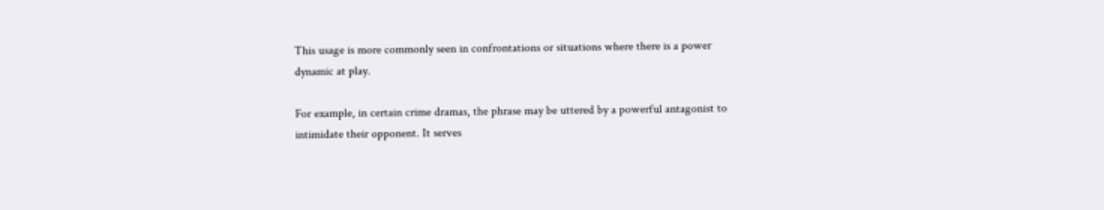This usage is more commonly seen in confrontations or situations where there is a power dynamic at play.

For example, in certain crime dramas, the phrase may be uttered by a powerful antagonist to intimidate their opponent. It serves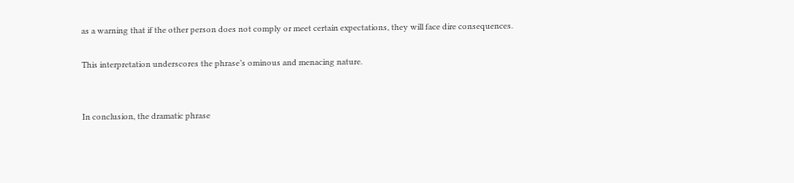as a warning that if the other person does not comply or meet certain expectations, they will face dire consequences.

This interpretation underscores the phrase’s ominous and menacing nature.


In conclusion, the dramatic phrase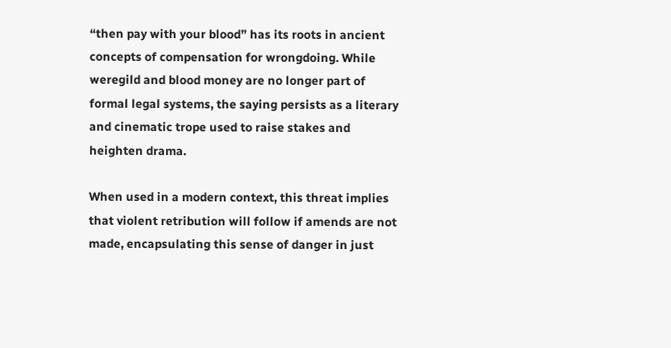“then pay with your blood” has its roots in ancient concepts of compensation for wrongdoing. While weregild and blood money are no longer part of formal legal systems, the saying persists as a literary and cinematic trope used to raise stakes and heighten drama.

When used in a modern context, this threat implies that violent retribution will follow if amends are not made, encapsulating this sense of danger in just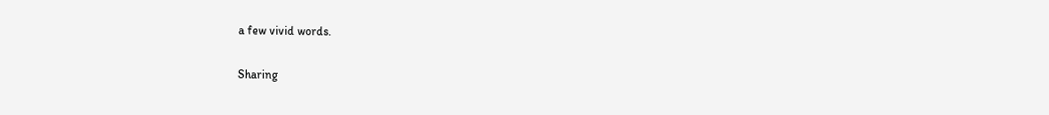a few vivid words.

Sharing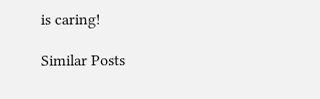is caring!

Similar Posts